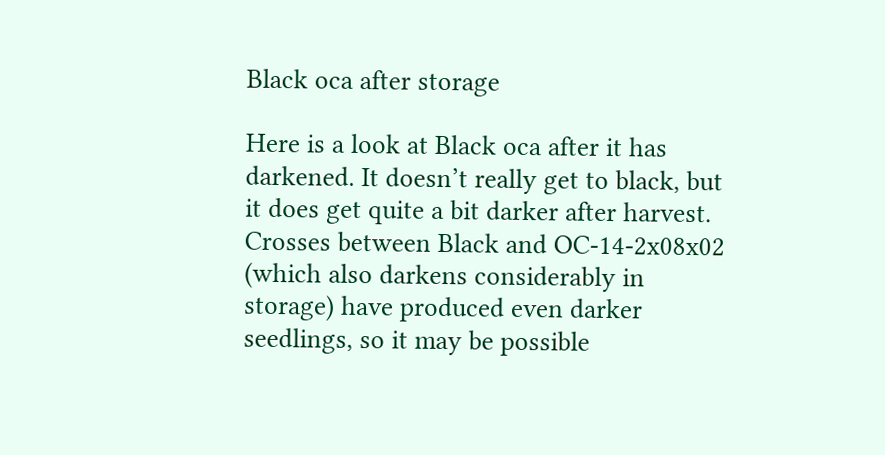Black oca after storage

Here is a look at Black oca after it has darkened. It doesn’t really get to black, but it does get quite a bit darker after harvest. Crosses between Black and OC-14-2x08x02 (which also darkens considerably in storage) have produced even darker seedlings, so it may be possible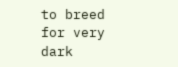to breed for very dark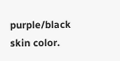purple/black skin color.